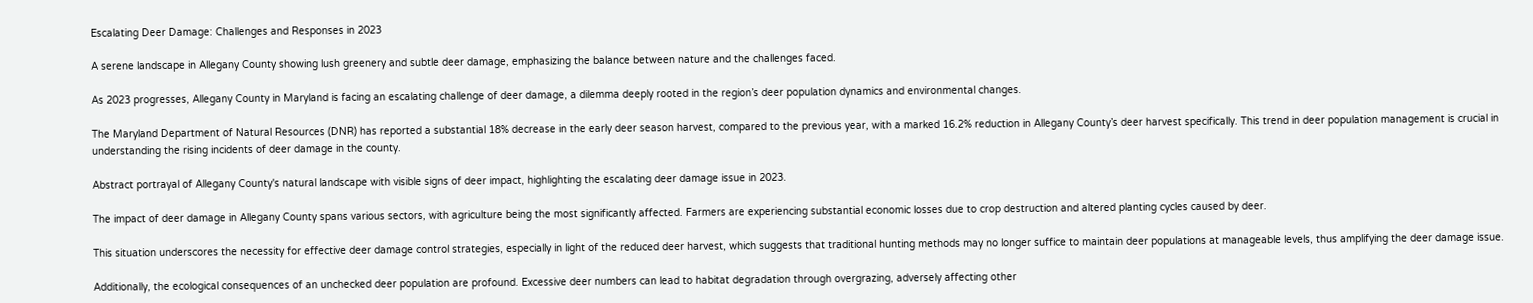Escalating Deer Damage: Challenges and Responses in 2023

A serene landscape in Allegany County showing lush greenery and subtle deer damage, emphasizing the balance between nature and the challenges faced.

As 2023 progresses, Allegany County in Maryland is facing an escalating challenge of deer damage, a dilemma deeply rooted in the region’s deer population dynamics and environmental changes.

The Maryland Department of Natural Resources (DNR) has reported a substantial 18% decrease in the early deer season harvest, compared to the previous year, with a marked 16.2% reduction in Allegany County’s deer harvest specifically. This trend in deer population management is crucial in understanding the rising incidents of deer damage in the county.

Abstract portrayal of Allegany County's natural landscape with visible signs of deer impact, highlighting the escalating deer damage issue in 2023.

The impact of deer damage in Allegany County spans various sectors, with agriculture being the most significantly affected. Farmers are experiencing substantial economic losses due to crop destruction and altered planting cycles caused by deer.

This situation underscores the necessity for effective deer damage control strategies, especially in light of the reduced deer harvest, which suggests that traditional hunting methods may no longer suffice to maintain deer populations at manageable levels, thus amplifying the deer damage issue.

Additionally, the ecological consequences of an unchecked deer population are profound. Excessive deer numbers can lead to habitat degradation through overgrazing, adversely affecting other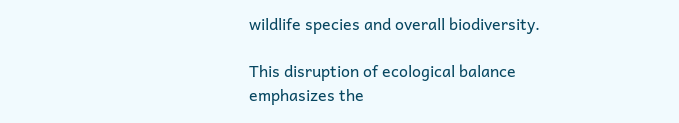wildlife species and overall biodiversity.

This disruption of ecological balance emphasizes the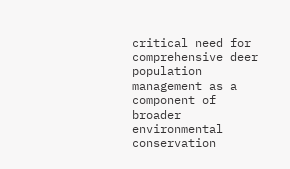critical need for comprehensive deer population management as a component of broader environmental conservation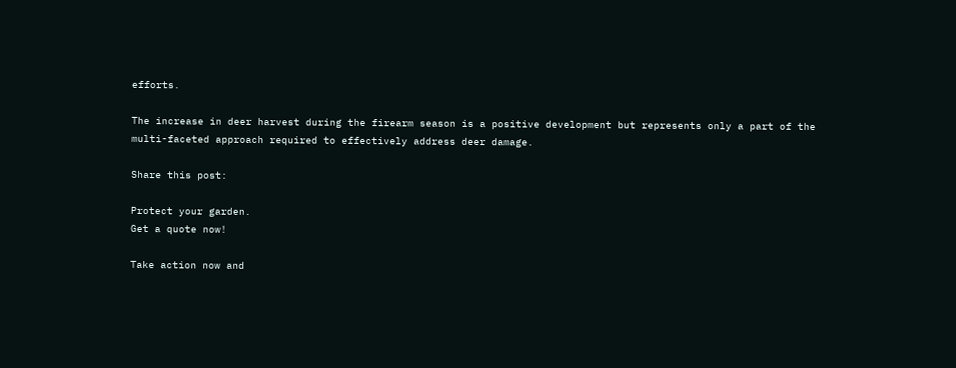efforts.

The increase in deer harvest during the firearm season is a positive development but represents only a part of the multi-faceted approach required to effectively address deer damage.

Share this post:

Protect your garden.
Get a quote now!

Take action now and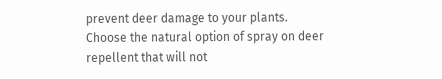prevent deer damage to your plants. Choose the natural option of spray on deer repellent that will not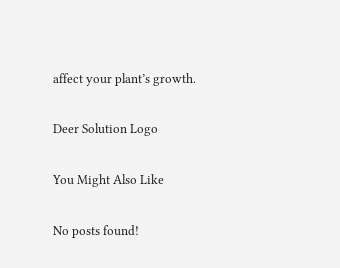affect your plant’s growth.

Deer Solution Logo

You Might Also Like

No posts found!